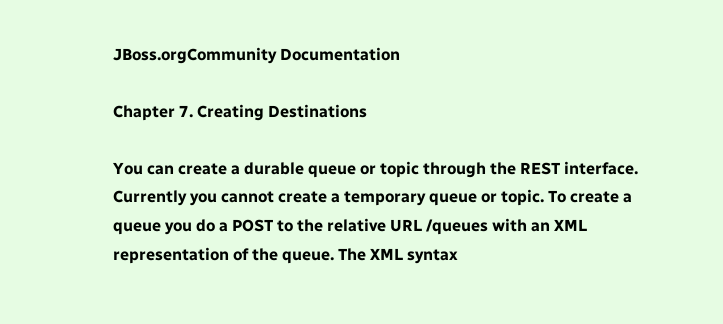JBoss.orgCommunity Documentation

Chapter 7. Creating Destinations

You can create a durable queue or topic through the REST interface. Currently you cannot create a temporary queue or topic. To create a queue you do a POST to the relative URL /queues with an XML representation of the queue. The XML syntax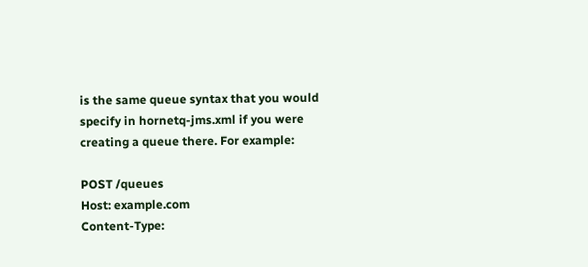is the same queue syntax that you would specify in hornetq-jms.xml if you were creating a queue there. For example:

POST /queues
Host: example.com
Content-Type: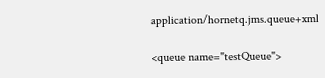application/hornetq.jms.queue+xml

<queue name="testQueue">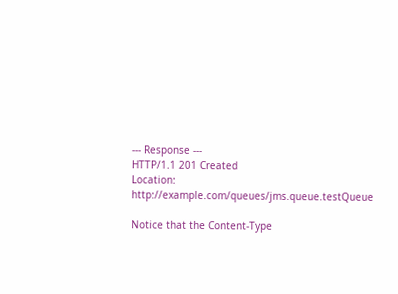--- Response ---
HTTP/1.1 201 Created
Location: http://example.com/queues/jms.queue.testQueue

Notice that the Content-Type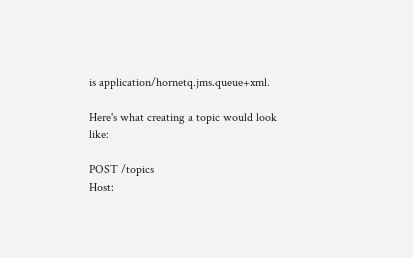is application/hornetq.jms.queue+xml.

Here's what creating a topic would look like:

POST /topics
Host: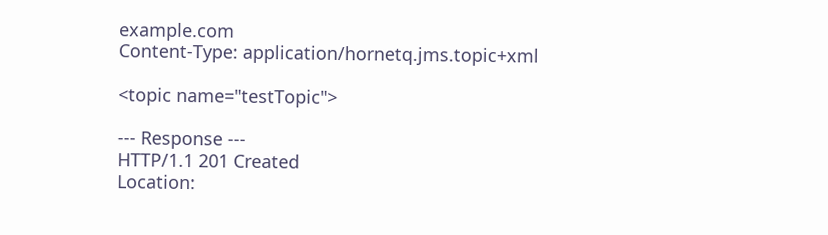example.com
Content-Type: application/hornetq.jms.topic+xml

<topic name="testTopic">

--- Response ---
HTTP/1.1 201 Created
Location: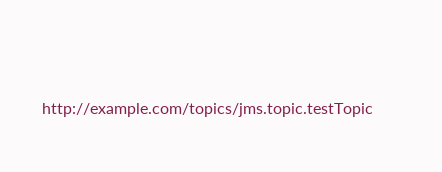http://example.com/topics/jms.topic.testTopic